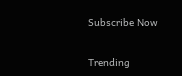Subscribe Now

Trending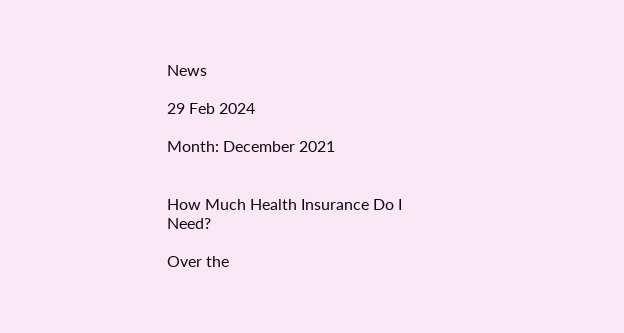News

29 Feb 2024

Month: December 2021


How Much Health Insurance Do I Need?

Over the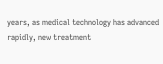years, as medical technology has advanced rapidly, new treatment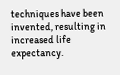techniques have been invented, resulting in increased life expectancy.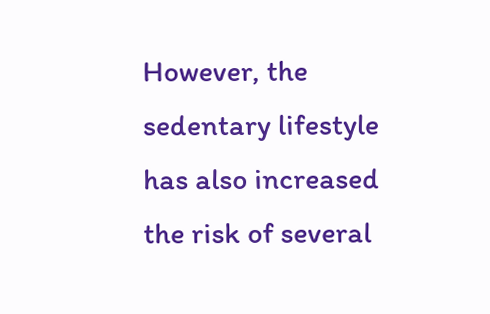However, the sedentary lifestyle has also increased the risk of several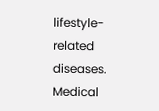lifestyle-related diseases. Medical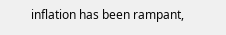inflation has been rampant,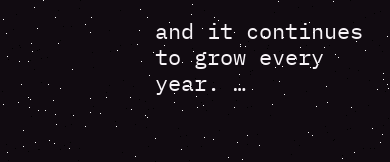and it continues to grow every year. …